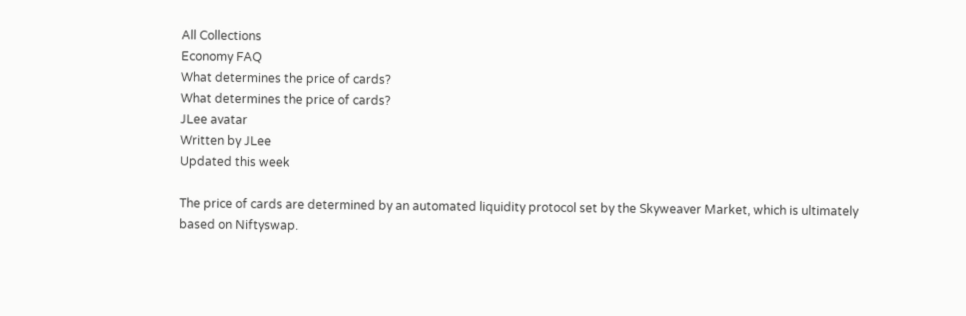All Collections
Economy FAQ
What determines the price of cards?
What determines the price of cards?
JLee avatar
Written by JLee
Updated this week

The price of cards are determined by an automated liquidity protocol set by the Skyweaver Market, which is ultimately based on Niftyswap.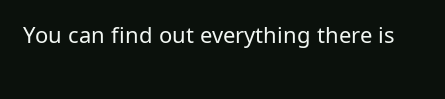You can find out everything there is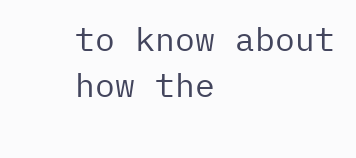to know about how the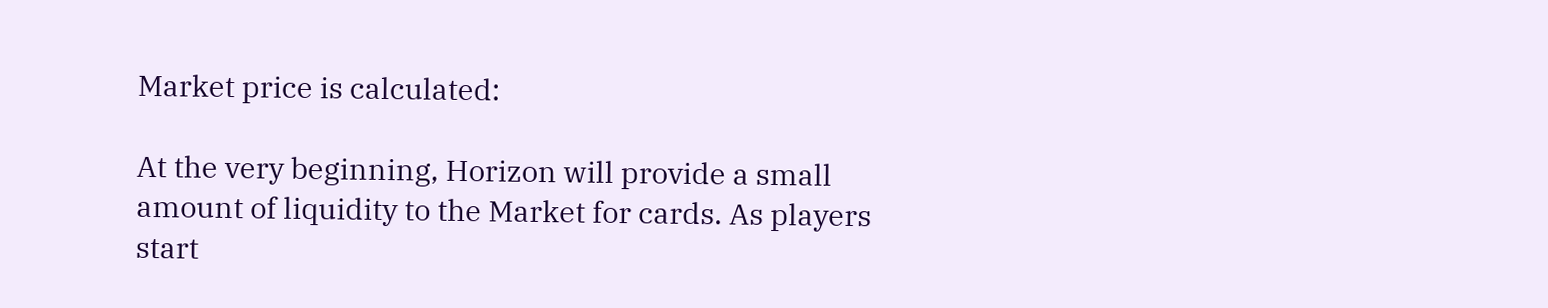Market price is calculated:

At the very beginning, Horizon will provide a small amount of liquidity to the Market for cards. As players start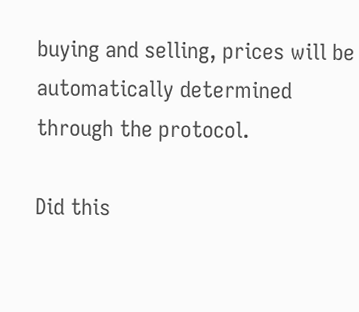buying and selling, prices will be automatically determined through the protocol.

Did this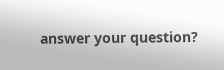answer your question?